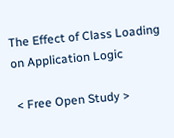The Effect of Class Loading on Application Logic

 < Free Open Study >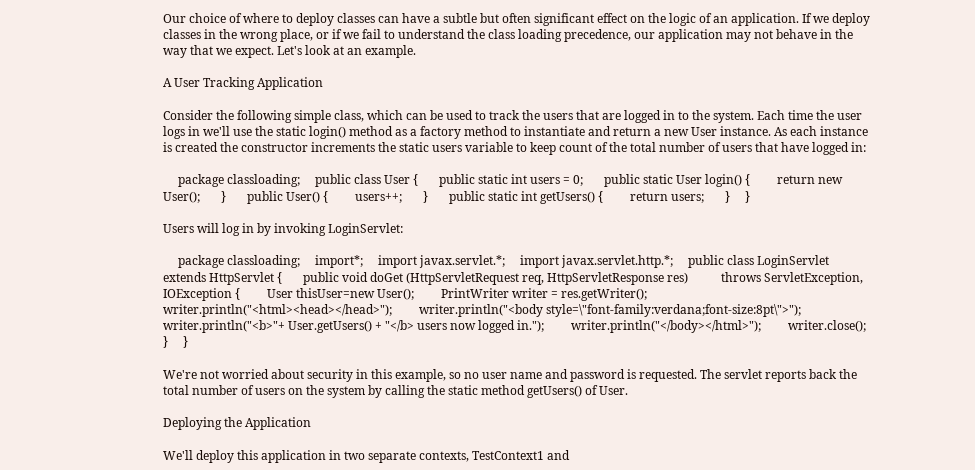Our choice of where to deploy classes can have a subtle but often significant effect on the logic of an application. If we deploy classes in the wrong place, or if we fail to understand the class loading precedence, our application may not behave in the way that we expect. Let's look at an example.

A User Tracking Application

Consider the following simple class, which can be used to track the users that are logged in to the system. Each time the user logs in we'll use the static login() method as a factory method to instantiate and return a new User instance. As each instance is created the constructor increments the static users variable to keep count of the total number of users that have logged in:

     package classloading;     public class User {       public static int users = 0;       public static User login() {         return new User();       }       public User() {         users++;       }       public static int getUsers() {         return users;       }     }

Users will log in by invoking LoginServlet:

     package classloading;     import*;     import javax.servlet.*;     import javax.servlet.http.*;     public class LoginServlet extends HttpServlet {       public void doGet (HttpServletRequest req, HttpServletResponse res)           throws ServletException, IOException {         User thisUser=new User();         PrintWriter writer = res.getWriter();         writer.println("<html><head></head>");         writer.println("<body style=\"font-family:verdana;font-size:8pt\">");         writer.println("<b>"+ User.getUsers() + "</b> users now logged in.");         writer.println("</body></html>");         writer.close();       }     }

We're not worried about security in this example, so no user name and password is requested. The servlet reports back the total number of users on the system by calling the static method getUsers() of User.

Deploying the Application

We'll deploy this application in two separate contexts, TestContext1 and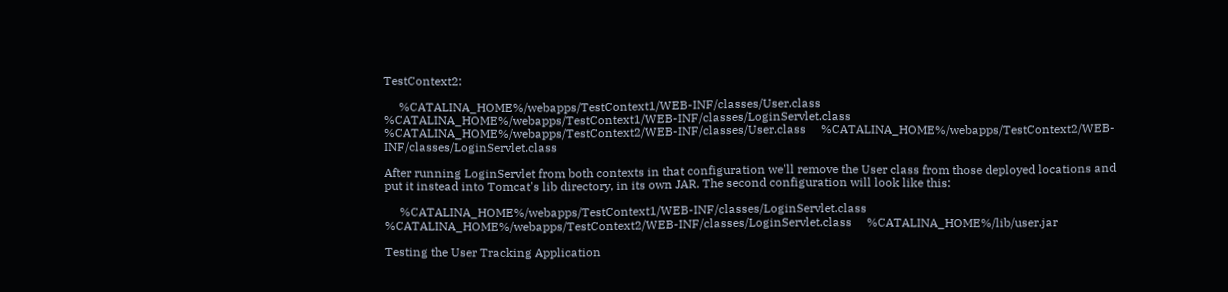TestContext2:

     %CATALINA_HOME%/webapps/TestContext1/WEB-INF/classes/User.class     %CATALINA_HOME%/webapps/TestContext1/WEB-INF/classes/LoginServlet.class     %CATALINA_HOME%/webapps/TestContext2/WEB-INF/classes/User.class     %CATALINA_HOME%/webapps/TestContext2/WEB-INF/classes/LoginServlet.class

After running LoginServlet from both contexts in that configuration we'll remove the User class from those deployed locations and put it instead into Tomcat's lib directory, in its own JAR. The second configuration will look like this:

     %CATALINA_HOME%/webapps/TestContext1/WEB-INF/classes/LoginServlet.class     %CATALINA_HOME%/webapps/TestContext2/WEB-INF/classes/LoginServlet.class     %CATALINA_HOME%/lib/user.jar

Testing the User Tracking Application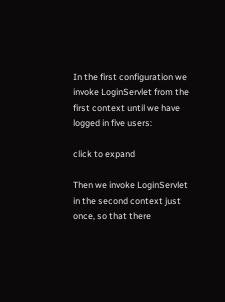In the first configuration we invoke LoginServlet from the first context until we have logged in five users:

click to expand

Then we invoke LoginServlet in the second context just once, so that there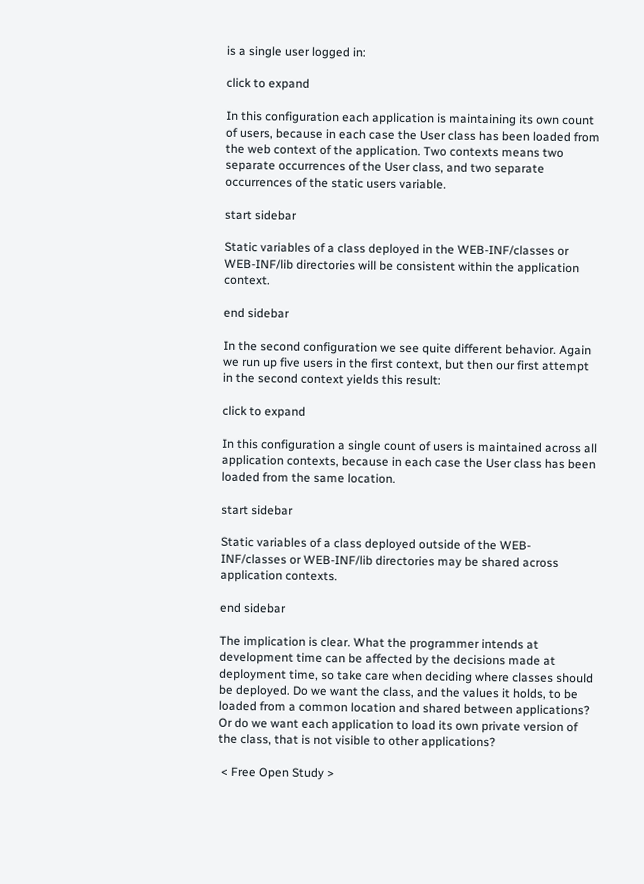is a single user logged in:

click to expand

In this configuration each application is maintaining its own count of users, because in each case the User class has been loaded from the web context of the application. Two contexts means two separate occurrences of the User class, and two separate occurrences of the static users variable.

start sidebar

Static variables of a class deployed in the WEB-INF/classes or WEB-INF/lib directories will be consistent within the application context.

end sidebar

In the second configuration we see quite different behavior. Again we run up five users in the first context, but then our first attempt in the second context yields this result:

click to expand

In this configuration a single count of users is maintained across all application contexts, because in each case the User class has been loaded from the same location.

start sidebar

Static variables of a class deployed outside of the WEB-INF/classes or WEB-INF/lib directories may be shared across application contexts.

end sidebar

The implication is clear. What the programmer intends at development time can be affected by the decisions made at deployment time, so take care when deciding where classes should be deployed. Do we want the class, and the values it holds, to be loaded from a common location and shared between applications? Or do we want each application to load its own private version of the class, that is not visible to other applications?

 < Free Open Study >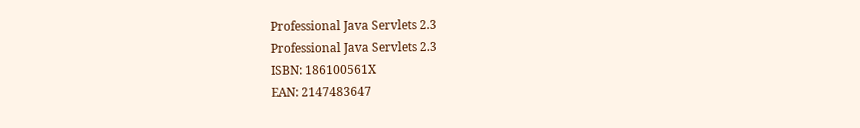Professional Java Servlets 2.3
Professional Java Servlets 2.3
ISBN: 186100561X
EAN: 2147483647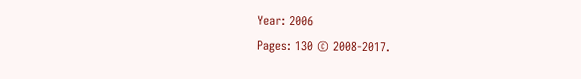Year: 2006
Pages: 130 © 2008-2017.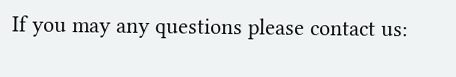If you may any questions please contact us: